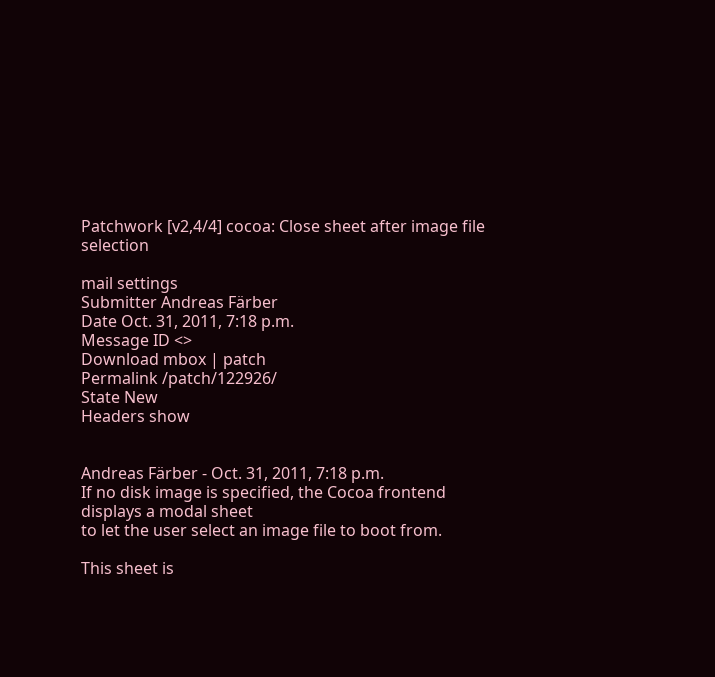Patchwork [v2,4/4] cocoa: Close sheet after image file selection

mail settings
Submitter Andreas Färber
Date Oct. 31, 2011, 7:18 p.m.
Message ID <>
Download mbox | patch
Permalink /patch/122926/
State New
Headers show


Andreas Färber - Oct. 31, 2011, 7:18 p.m.
If no disk image is specified, the Cocoa frontend displays a modal sheet
to let the user select an image file to boot from.

This sheet is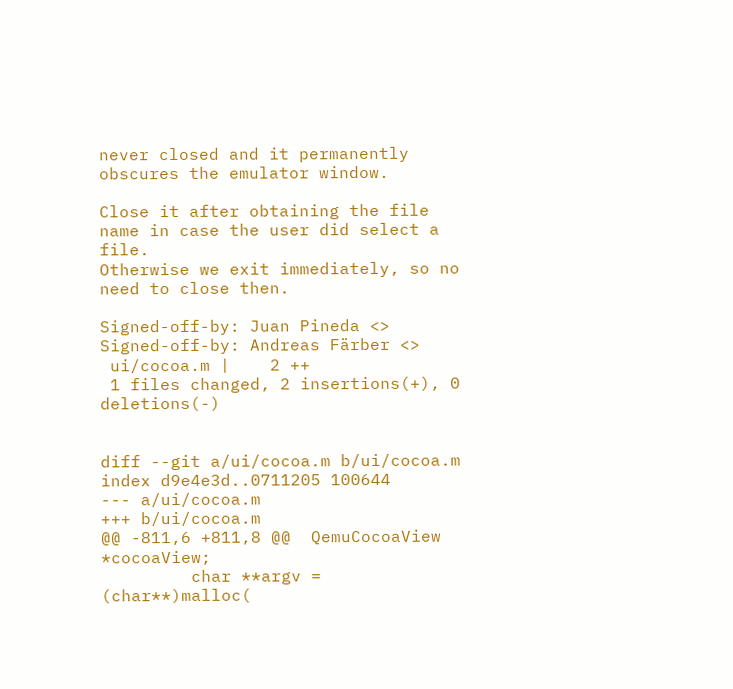never closed and it permanently obscures the emulator window.

Close it after obtaining the file name in case the user did select a file.
Otherwise we exit immediately, so no need to close then.

Signed-off-by: Juan Pineda <>
Signed-off-by: Andreas Färber <>
 ui/cocoa.m |    2 ++
 1 files changed, 2 insertions(+), 0 deletions(-)


diff --git a/ui/cocoa.m b/ui/cocoa.m
index d9e4e3d..0711205 100644
--- a/ui/cocoa.m
+++ b/ui/cocoa.m
@@ -811,6 +811,8 @@  QemuCocoaView *cocoaView;
         char **argv = (char**)malloc(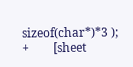sizeof(char*)*3 );
+        [sheet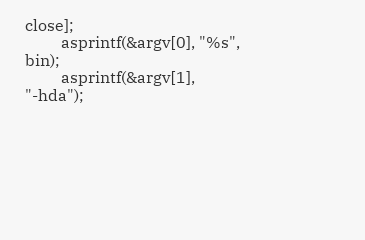close];
         asprintf(&argv[0], "%s", bin);
         asprintf(&argv[1], "-hda");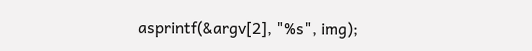asprintf(&argv[2], "%s", img);